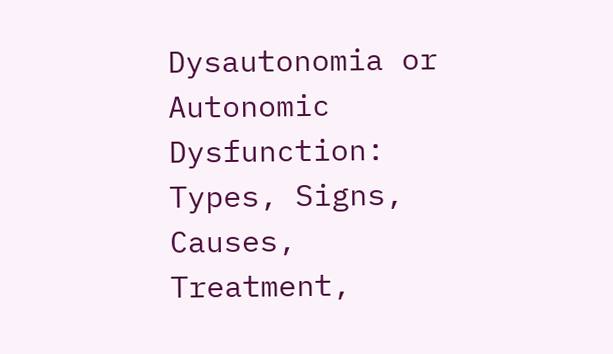Dysautonomia or Autonomic Dysfunction: Types, Signs, Causes, Treatment,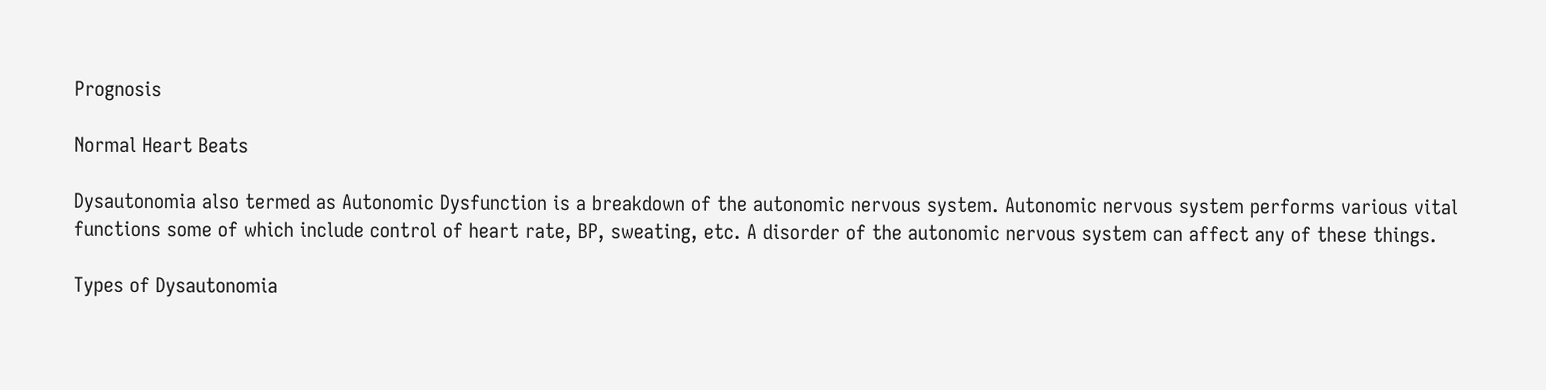Prognosis

Normal Heart Beats

Dysautonomia also termed as Autonomic Dysfunction is a breakdown of the autonomic nervous system. Autonomic nervous system performs various vital functions some of which include control of heart rate, BP, sweating, etc. A disorder of the autonomic nervous system can affect any of these things.

Types of Dysautonomia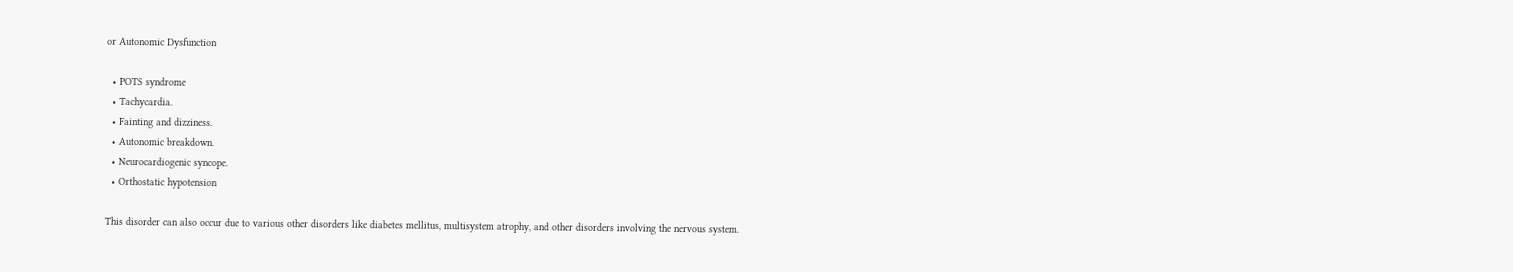or Autonomic Dysfunction

  • POTS syndrome
  • Tachycardia.
  • Fainting and dizziness.
  • Autonomic breakdown.
  • Neurocardiogenic syncope.
  • Orthostatic hypotension

This disorder can also occur due to various other disorders like diabetes mellitus, multisystem atrophy, and other disorders involving the nervous system.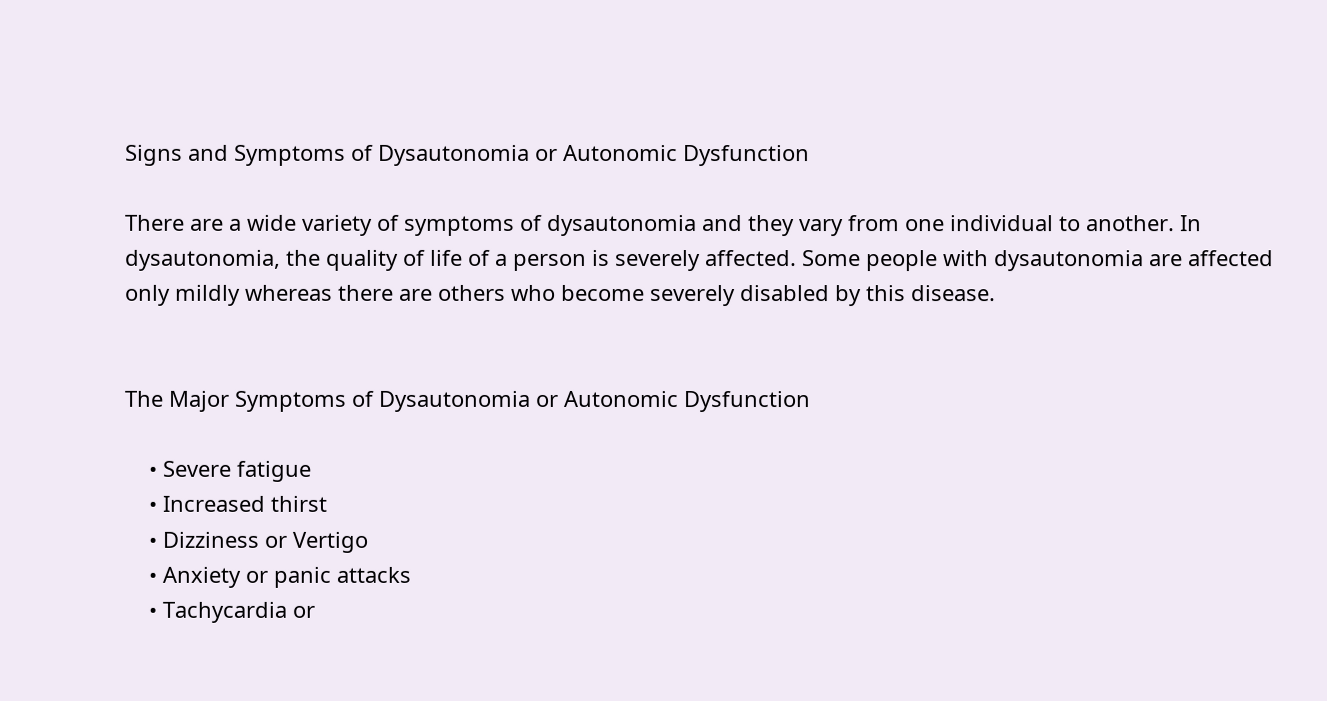Signs and Symptoms of Dysautonomia or Autonomic Dysfunction

There are a wide variety of symptoms of dysautonomia and they vary from one individual to another. In dysautonomia, the quality of life of a person is severely affected. Some people with dysautonomia are affected only mildly whereas there are others who become severely disabled by this disease.


The Major Symptoms of Dysautonomia or Autonomic Dysfunction

    • Severe fatigue
    • Increased thirst
    • Dizziness or Vertigo
    • Anxiety or panic attacks
    • Tachycardia or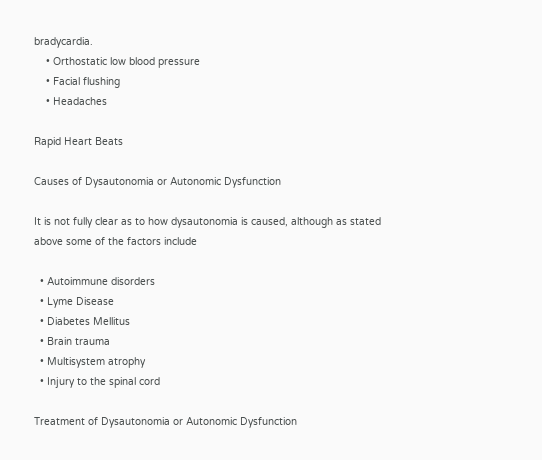bradycardia.
    • Orthostatic low blood pressure
    • Facial flushing
    • Headaches

Rapid Heart Beats

Causes of Dysautonomia or Autonomic Dysfunction

It is not fully clear as to how dysautonomia is caused, although as stated above some of the factors include

  • Autoimmune disorders
  • Lyme Disease
  • Diabetes Mellitus
  • Brain trauma
  • Multisystem atrophy
  • Injury to the spinal cord

Treatment of Dysautonomia or Autonomic Dysfunction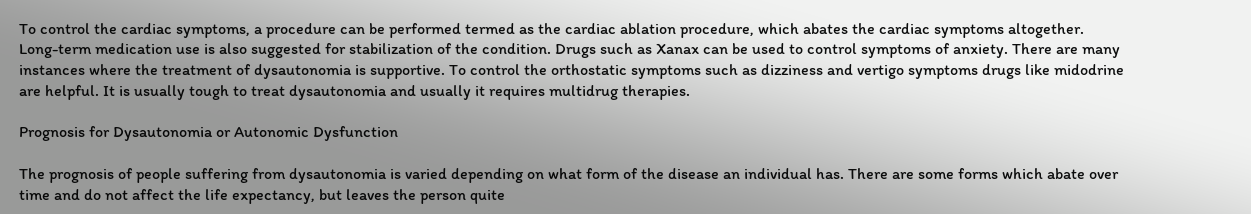To control the cardiac symptoms, a procedure can be performed termed as the cardiac ablation procedure, which abates the cardiac symptoms altogether. Long-term medication use is also suggested for stabilization of the condition. Drugs such as Xanax can be used to control symptoms of anxiety. There are many instances where the treatment of dysautonomia is supportive. To control the orthostatic symptoms such as dizziness and vertigo symptoms drugs like midodrine are helpful. It is usually tough to treat dysautonomia and usually it requires multidrug therapies.

Prognosis for Dysautonomia or Autonomic Dysfunction

The prognosis of people suffering from dysautonomia is varied depending on what form of the disease an individual has. There are some forms which abate over time and do not affect the life expectancy, but leaves the person quite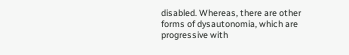disabled. Whereas, there are other forms of dysautonomia, which are progressive with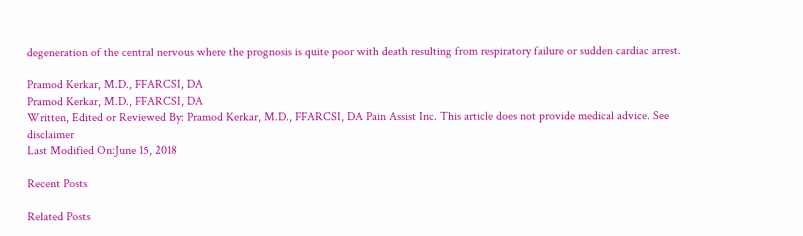degeneration of the central nervous where the prognosis is quite poor with death resulting from respiratory failure or sudden cardiac arrest.

Pramod Kerkar, M.D., FFARCSI, DA
Pramod Kerkar, M.D., FFARCSI, DA
Written, Edited or Reviewed By: Pramod Kerkar, M.D., FFARCSI, DA Pain Assist Inc. This article does not provide medical advice. See disclaimer
Last Modified On:June 15, 2018

Recent Posts

Related Posts